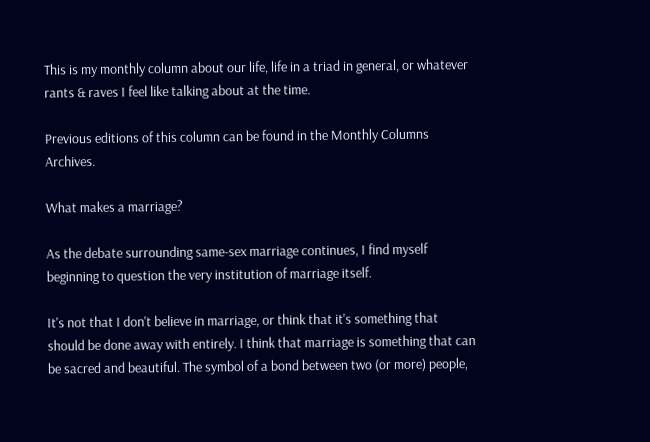This is my monthly column about our life, life in a triad in general, or whatever rants & raves I feel like talking about at the time.

Previous editions of this column can be found in the Monthly Columns Archives.

What makes a marriage?

As the debate surrounding same-sex marriage continues, I find myself beginning to question the very institution of marriage itself.

It's not that I don't believe in marriage, or think that it's something that should be done away with entirely. I think that marriage is something that can be sacred and beautiful. The symbol of a bond between two (or more) people,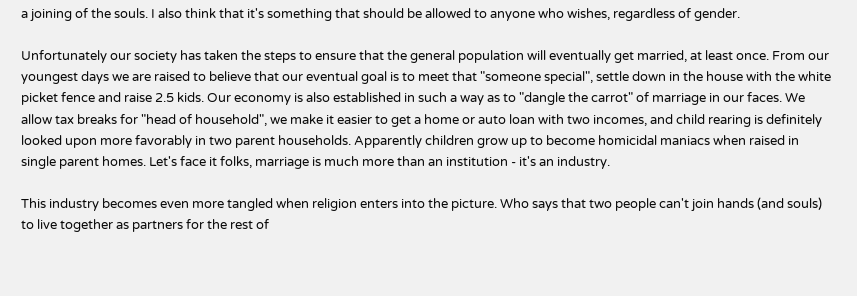a joining of the souls. I also think that it's something that should be allowed to anyone who wishes, regardless of gender.

Unfortunately our society has taken the steps to ensure that the general population will eventually get married, at least once. From our youngest days we are raised to believe that our eventual goal is to meet that "someone special", settle down in the house with the white picket fence and raise 2.5 kids. Our economy is also established in such a way as to "dangle the carrot" of marriage in our faces. We allow tax breaks for "head of household", we make it easier to get a home or auto loan with two incomes, and child rearing is definitely looked upon more favorably in two parent households. Apparently children grow up to become homicidal maniacs when raised in single parent homes. Let's face it folks, marriage is much more than an institution - it's an industry.

This industry becomes even more tangled when religion enters into the picture. Who says that two people can't join hands (and souls) to live together as partners for the rest of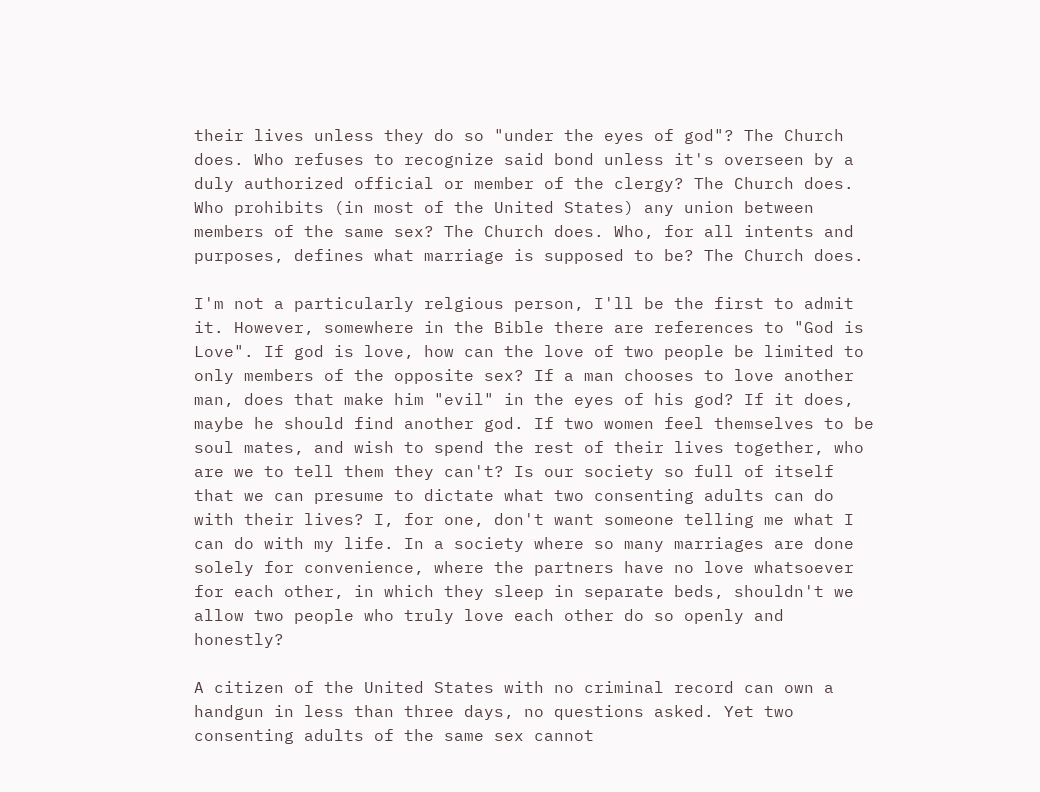their lives unless they do so "under the eyes of god"? The Church does. Who refuses to recognize said bond unless it's overseen by a duly authorized official or member of the clergy? The Church does. Who prohibits (in most of the United States) any union between members of the same sex? The Church does. Who, for all intents and purposes, defines what marriage is supposed to be? The Church does.

I'm not a particularly relgious person, I'll be the first to admit it. However, somewhere in the Bible there are references to "God is Love". If god is love, how can the love of two people be limited to only members of the opposite sex? If a man chooses to love another man, does that make him "evil" in the eyes of his god? If it does, maybe he should find another god. If two women feel themselves to be soul mates, and wish to spend the rest of their lives together, who are we to tell them they can't? Is our society so full of itself that we can presume to dictate what two consenting adults can do with their lives? I, for one, don't want someone telling me what I can do with my life. In a society where so many marriages are done solely for convenience, where the partners have no love whatsoever for each other, in which they sleep in separate beds, shouldn't we allow two people who truly love each other do so openly and honestly?

A citizen of the United States with no criminal record can own a handgun in less than three days, no questions asked. Yet two consenting adults of the same sex cannot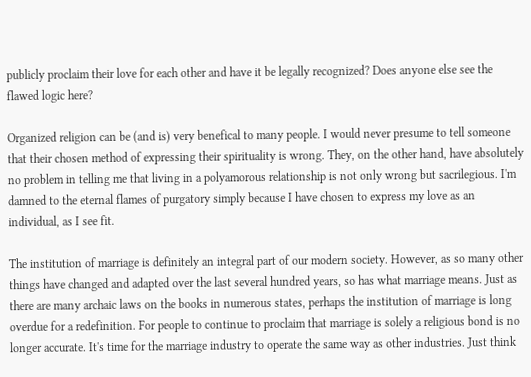publicly proclaim their love for each other and have it be legally recognized? Does anyone else see the flawed logic here?

Organized religion can be (and is) very benefical to many people. I would never presume to tell someone that their chosen method of expressing their spirituality is wrong. They, on the other hand, have absolutely no problem in telling me that living in a polyamorous relationship is not only wrong but sacrilegious. I'm damned to the eternal flames of purgatory simply because I have chosen to express my love as an individual, as I see fit.

The institution of marriage is definitely an integral part of our modern society. However, as so many other things have changed and adapted over the last several hundred years, so has what marriage means. Just as there are many archaic laws on the books in numerous states, perhaps the institution of marriage is long overdue for a redefinition. For people to continue to proclaim that marriage is solely a religious bond is no longer accurate. It's time for the marriage industry to operate the same way as other industries. Just think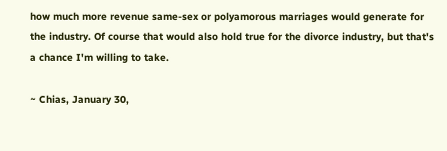how much more revenue same-sex or polyamorous marriages would generate for the industry. Of course that would also hold true for the divorce industry, but that's a chance I'm willing to take.

~ Chias, January 30,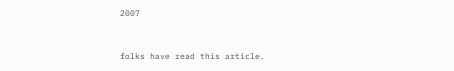2007


folks have read this article.